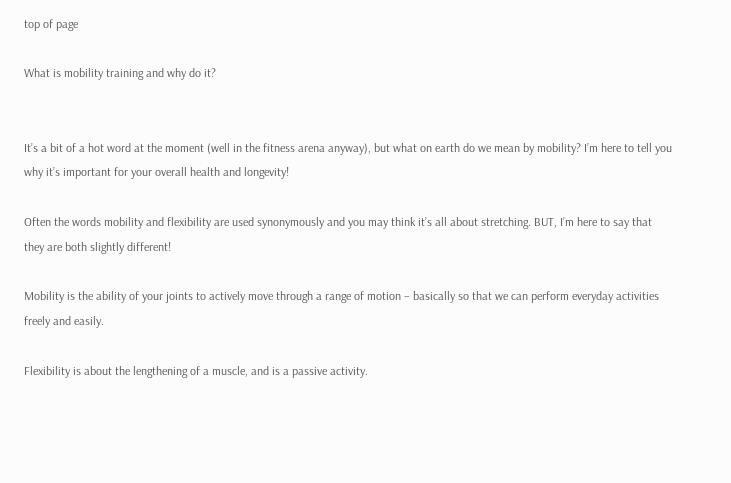top of page

What is mobility training and why do it?


It’s a bit of a hot word at the moment (well in the fitness arena anyway), but what on earth do we mean by mobility? I’m here to tell you why it’s important for your overall health and longevity!

Often the words mobility and flexibility are used synonymously and you may think it’s all about stretching. BUT, I’m here to say that they are both slightly different!

Mobility is the ability of your joints to actively move through a range of motion – basically so that we can perform everyday activities freely and easily.

Flexibility is about the lengthening of a muscle, and is a passive activity.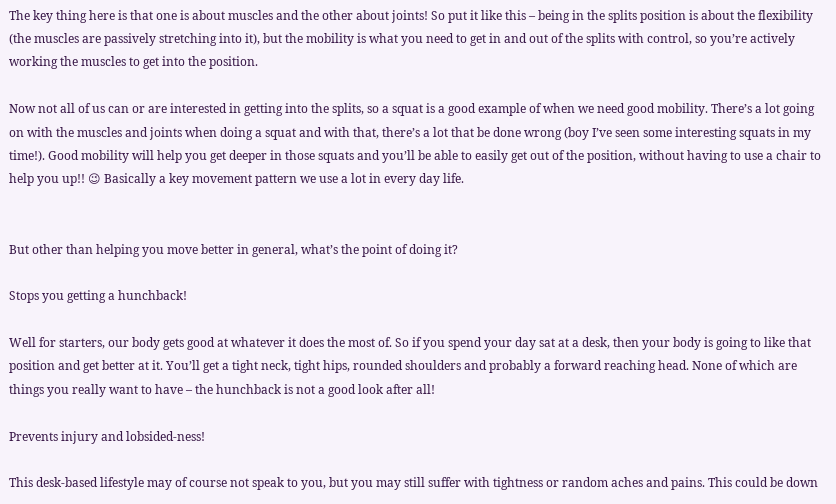The key thing here is that one is about muscles and the other about joints! So put it like this – being in the splits position is about the flexibility (the muscles are passively stretching into it), but the mobility is what you need to get in and out of the splits with control, so you’re actively working the muscles to get into the position.

Now not all of us can or are interested in getting into the splits, so a squat is a good example of when we need good mobility. There’s a lot going on with the muscles and joints when doing a squat and with that, there’s a lot that be done wrong (boy I’ve seen some interesting squats in my time!). Good mobility will help you get deeper in those squats and you’ll be able to easily get out of the position, without having to use a chair to help you up!! 😉 Basically a key movement pattern we use a lot in every day life.


But other than helping you move better in general, what’s the point of doing it?

Stops you getting a hunchback!

Well for starters, our body gets good at whatever it does the most of. So if you spend your day sat at a desk, then your body is going to like that position and get better at it. You’ll get a tight neck, tight hips, rounded shoulders and probably a forward reaching head. None of which are things you really want to have – the hunchback is not a good look after all!

Prevents injury and lobsided-ness!

This desk-based lifestyle may of course not speak to you, but you may still suffer with tightness or random aches and pains. This could be down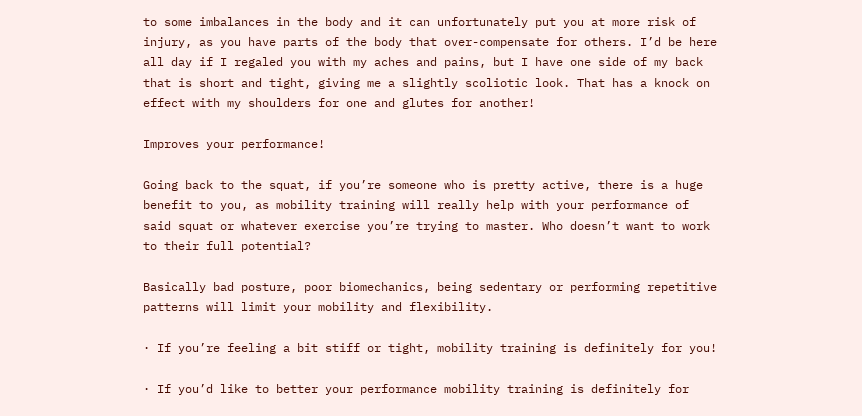to some imbalances in the body and it can unfortunately put you at more risk of injury, as you have parts of the body that over-compensate for others. I’d be here all day if I regaled you with my aches and pains, but I have one side of my back that is short and tight, giving me a slightly scoliotic look. That has a knock on effect with my shoulders for one and glutes for another!

Improves your performance!

Going back to the squat, if you’re someone who is pretty active, there is a huge benefit to you, as mobility training will really help with your performance of said squat or whatever exercise you’re trying to master. Who doesn’t want to work to their full potential?

Basically bad posture, poor biomechanics, being sedentary or performing repetitive patterns will limit your mobility and flexibility.

· If you’re feeling a bit stiff or tight, mobility training is definitely for you!

· If you’d like to better your performance mobility training is definitely for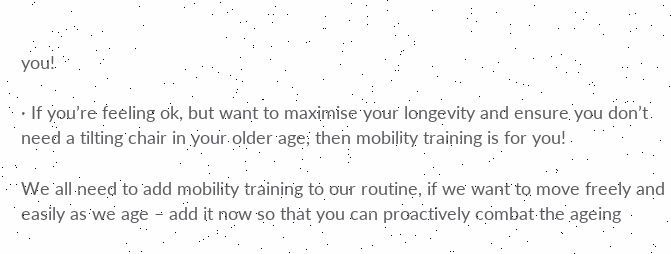you!

· If you’re feeling ok, but want to maximise your longevity and ensure you don’t need a tilting chair in your older age, then mobility training is for you!

We all need to add mobility training to our routine, if we want to move freely and easily as we age – add it now so that you can proactively combat the ageing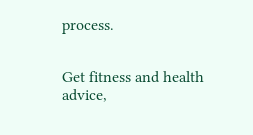process.


Get fitness and health advice,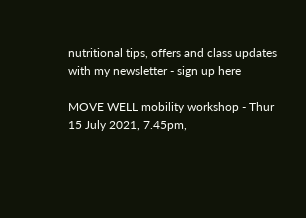nutritional tips, offers and class updates with my newsletter - sign up here

MOVE WELL mobility workshop - Thur 15 July 2021, 7.45pm,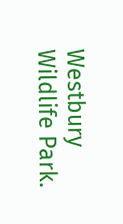Westbury Wildlife Park.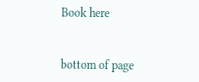Book here


bottom of page